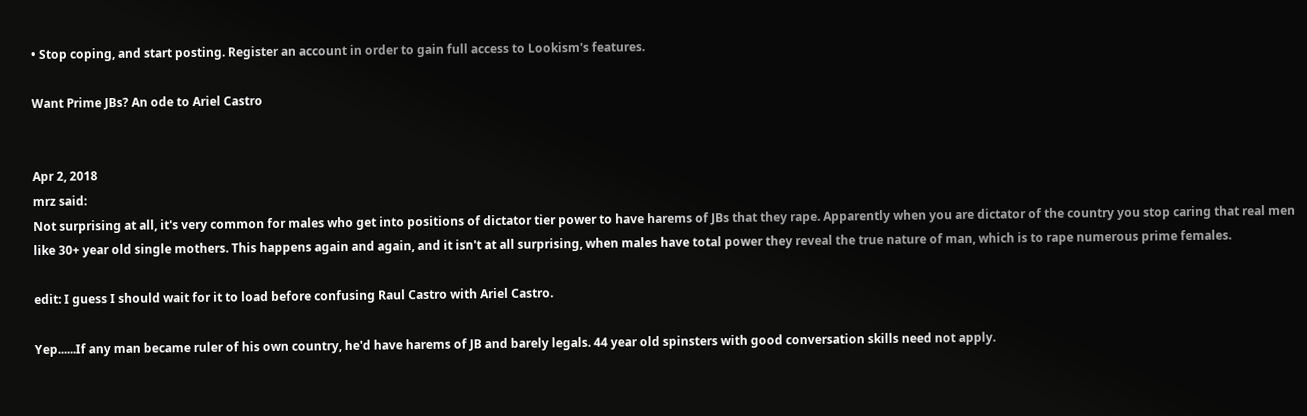• Stop coping, and start posting. Register an account in order to gain full access to Lookism's features.

Want Prime JBs? An ode to Ariel Castro


Apr 2, 2018
mrz said:
Not surprising at all, it's very common for males who get into positions of dictator tier power to have harems of JBs that they rape. Apparently when you are dictator of the country you stop caring that real men like 30+ year old single mothers. This happens again and again, and it isn't at all surprising, when males have total power they reveal the true nature of man, which is to rape numerous prime females.

edit: I guess I should wait for it to load before confusing Raul Castro with Ariel Castro.

Yep......If any man became ruler of his own country, he'd have harems of JB and barely legals. 44 year old spinsters with good conversation skills need not apply.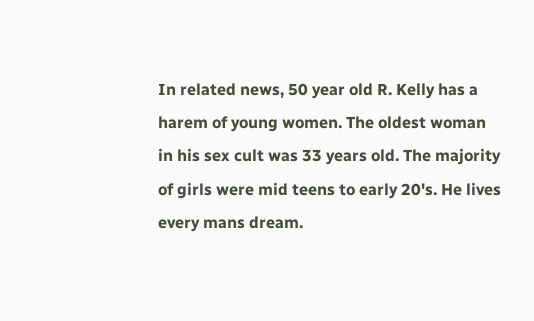In related news, 50 year old R. Kelly has a harem of young women. The oldest woman in his sex cult was 33 years old. The majority of girls were mid teens to early 20's. He lives every mans dream.